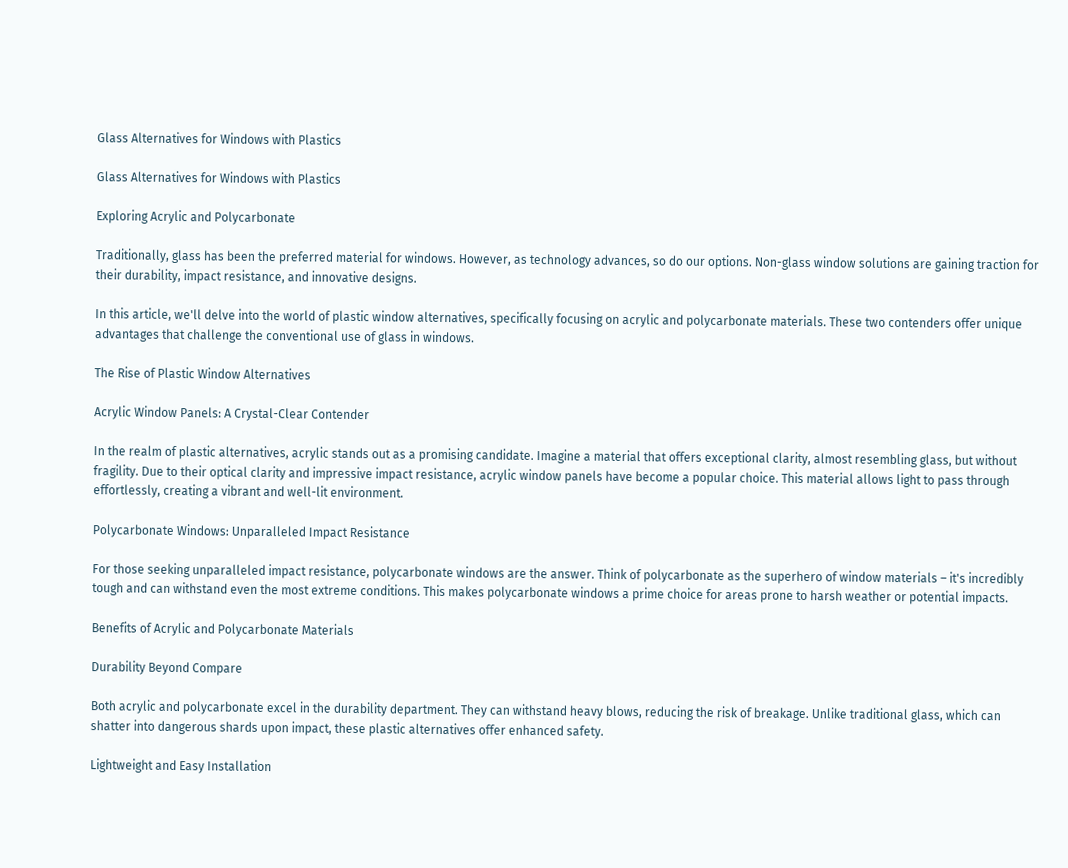Glass Alternatives for Windows with Plastics

Glass Alternatives for Windows with Plastics

Exploring Acrylic and Polycarbonate

Traditionally, glass has been the preferred material for windows. However, as technology advances, so do our options. Non-glass window solutions are gaining traction for their durability, impact resistance, and innovative designs.

In this article, we'll delve into the world of plastic window alternatives, specifically focusing on acrylic and polycarbonate materials. These two contenders offer unique advantages that challenge the conventional use of glass in windows.

The Rise of Plastic Window Alternatives

Acrylic Window Panels: A Crystal-Clear Contender

In the realm of plastic alternatives, acrylic stands out as a promising candidate. Imagine a material that offers exceptional clarity, almost resembling glass, but without fragility. Due to their optical clarity and impressive impact resistance, acrylic window panels have become a popular choice. This material allows light to pass through effortlessly, creating a vibrant and well-lit environment.

Polycarbonate Windows: Unparalleled Impact Resistance

For those seeking unparalleled impact resistance, polycarbonate windows are the answer. Think of polycarbonate as the superhero of window materials – it's incredibly tough and can withstand even the most extreme conditions. This makes polycarbonate windows a prime choice for areas prone to harsh weather or potential impacts.

Benefits of Acrylic and Polycarbonate Materials

Durability Beyond Compare

Both acrylic and polycarbonate excel in the durability department. They can withstand heavy blows, reducing the risk of breakage. Unlike traditional glass, which can shatter into dangerous shards upon impact, these plastic alternatives offer enhanced safety.

Lightweight and Easy Installation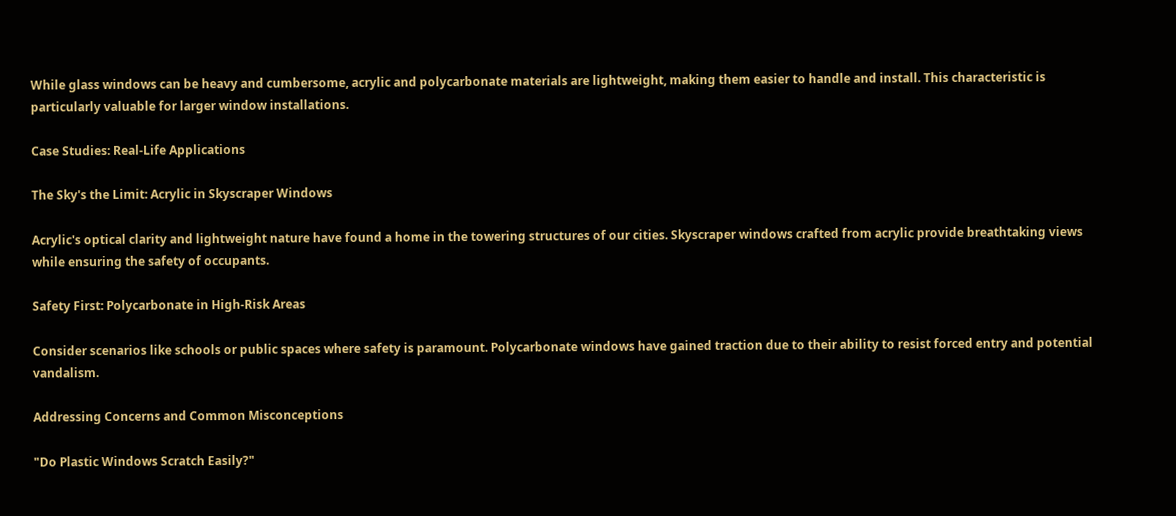While glass windows can be heavy and cumbersome, acrylic and polycarbonate materials are lightweight, making them easier to handle and install. This characteristic is particularly valuable for larger window installations.

Case Studies: Real-Life Applications

The Sky's the Limit: Acrylic in Skyscraper Windows

Acrylic's optical clarity and lightweight nature have found a home in the towering structures of our cities. Skyscraper windows crafted from acrylic provide breathtaking views while ensuring the safety of occupants.

Safety First: Polycarbonate in High-Risk Areas

Consider scenarios like schools or public spaces where safety is paramount. Polycarbonate windows have gained traction due to their ability to resist forced entry and potential vandalism.

Addressing Concerns and Common Misconceptions

"Do Plastic Windows Scratch Easily?"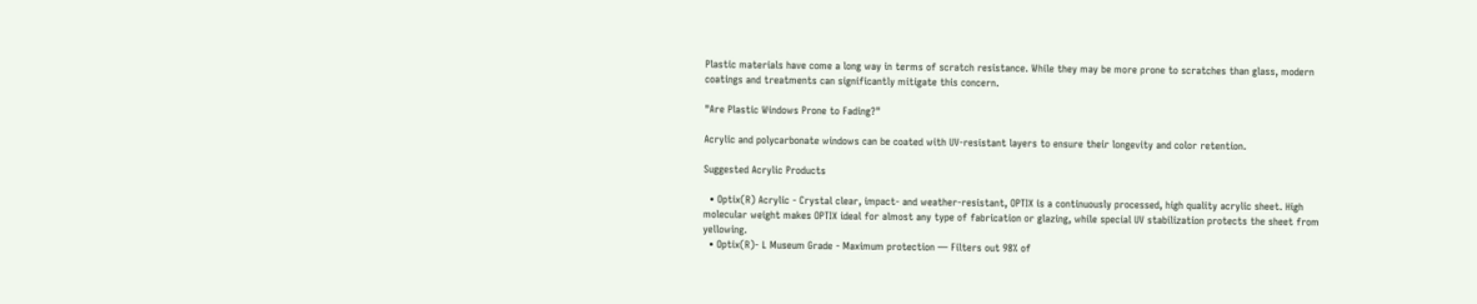Plastic materials have come a long way in terms of scratch resistance. While they may be more prone to scratches than glass, modern coatings and treatments can significantly mitigate this concern.

"Are Plastic Windows Prone to Fading?"

Acrylic and polycarbonate windows can be coated with UV-resistant layers to ensure their longevity and color retention.

Suggested Acrylic Products

  • Optix(R) Acrylic - Crystal clear, impact- and weather-resistant, OPTIX is a continuously processed, high quality acrylic sheet. High molecular weight makes OPTIX ideal for almost any type of fabrication or glazing, while special UV stabilization protects the sheet from yellowing.
  • Optix(R)- L Museum Grade - Maximum protection — Filters out 98% of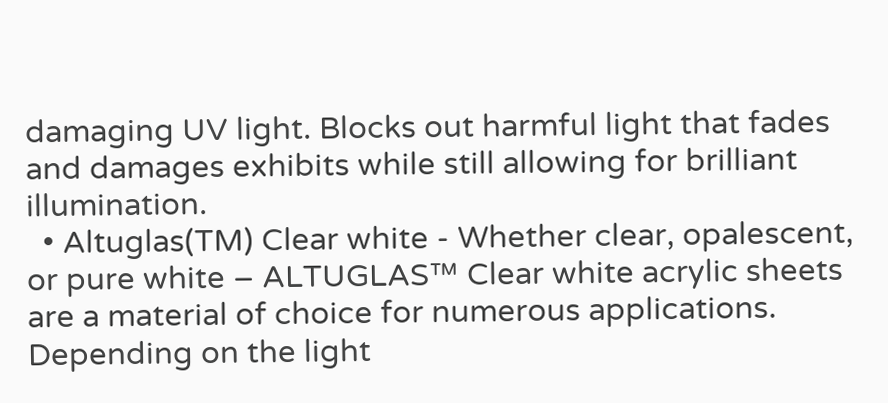damaging UV light. Blocks out harmful light that fades and damages exhibits while still allowing for brilliant illumination.
  • Altuglas(TM) Clear white - Whether clear, opalescent, or pure white – ALTUGLAS™ Clear white acrylic sheets are a material of choice for numerous applications. Depending on the light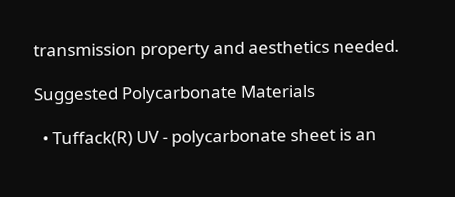transmission property and aesthetics needed.

Suggested Polycarbonate Materials

  • Tuffack(R) UV - polycarbonate sheet is an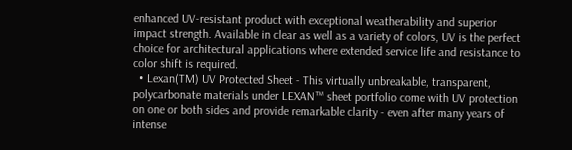enhanced UV-resistant product with exceptional weatherability and superior impact strength. Available in clear as well as a variety of colors, UV is the perfect choice for architectural applications where extended service life and resistance to color shift is required.
  • Lexan(TM) UV Protected Sheet - This virtually unbreakable, transparent, polycarbonate materials under LEXAN™ sheet portfolio come with UV protection on one or both sides and provide remarkable clarity - even after many years of intense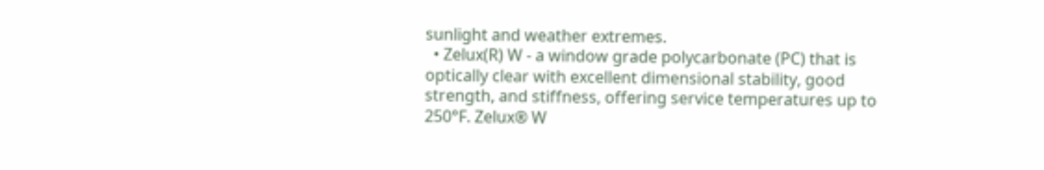sunlight and weather extremes.
  • Zelux(R) W - a window grade polycarbonate (PC) that is optically clear with excellent dimensional stability, good strength, and stiffness, offering service temperatures up to 250°F. Zelux® W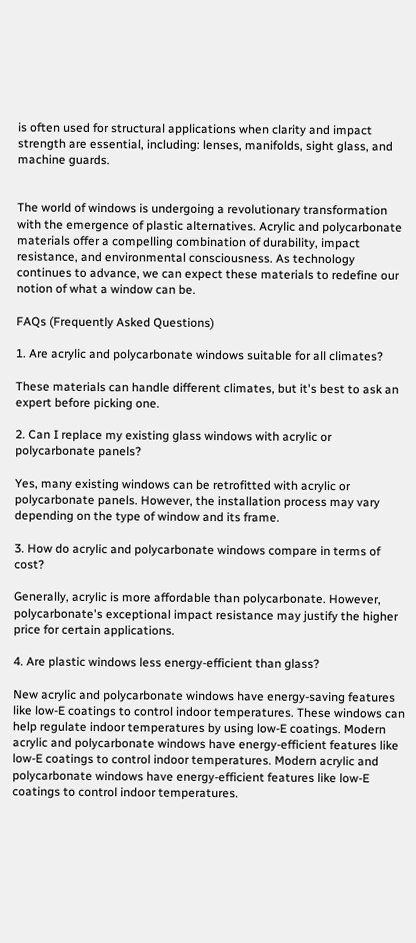is often used for structural applications when clarity and impact strength are essential, including: lenses, manifolds, sight glass, and machine guards.


The world of windows is undergoing a revolutionary transformation with the emergence of plastic alternatives. Acrylic and polycarbonate materials offer a compelling combination of durability, impact resistance, and environmental consciousness. As technology continues to advance, we can expect these materials to redefine our notion of what a window can be.

FAQs (Frequently Asked Questions)

1. Are acrylic and polycarbonate windows suitable for all climates?

These materials can handle different climates, but it's best to ask an expert before picking one.

2. Can I replace my existing glass windows with acrylic or polycarbonate panels?

Yes, many existing windows can be retrofitted with acrylic or polycarbonate panels. However, the installation process may vary depending on the type of window and its frame.

3. How do acrylic and polycarbonate windows compare in terms of cost?

Generally, acrylic is more affordable than polycarbonate. However, polycarbonate's exceptional impact resistance may justify the higher price for certain applications.

4. Are plastic windows less energy-efficient than glass?

New acrylic and polycarbonate windows have energy-saving features like low-E coatings to control indoor temperatures. These windows can help regulate indoor temperatures by using low-E coatings. Modern acrylic and polycarbonate windows have energy-efficient features like low-E coatings to control indoor temperatures. Modern acrylic and polycarbonate windows have energy-efficient features like low-E coatings to control indoor temperatures.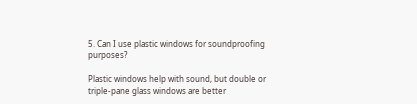5. Can I use plastic windows for soundproofing purposes?

Plastic windows help with sound, but double or triple-pane glass windows are better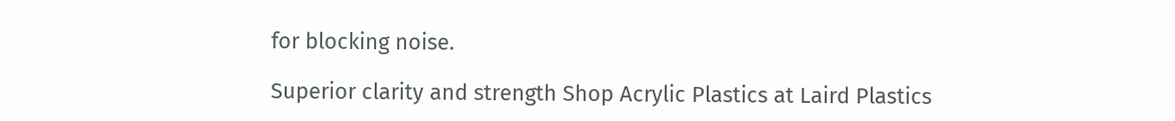for blocking noise.

Superior clarity and strength Shop Acrylic Plastics at Laird Plastics